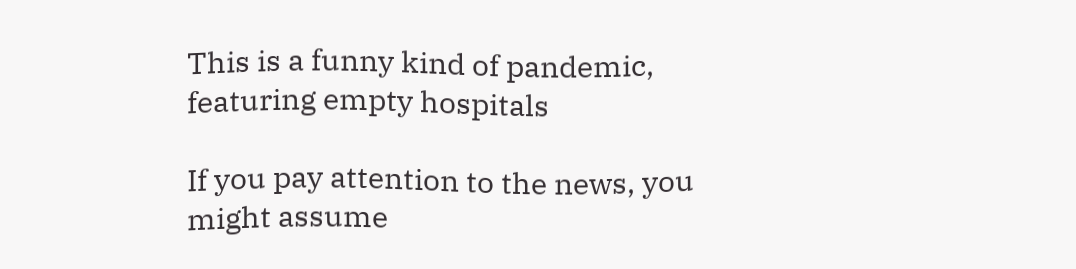This is a funny kind of pandemic, featuring empty hospitals

If you pay attention to the news, you might assume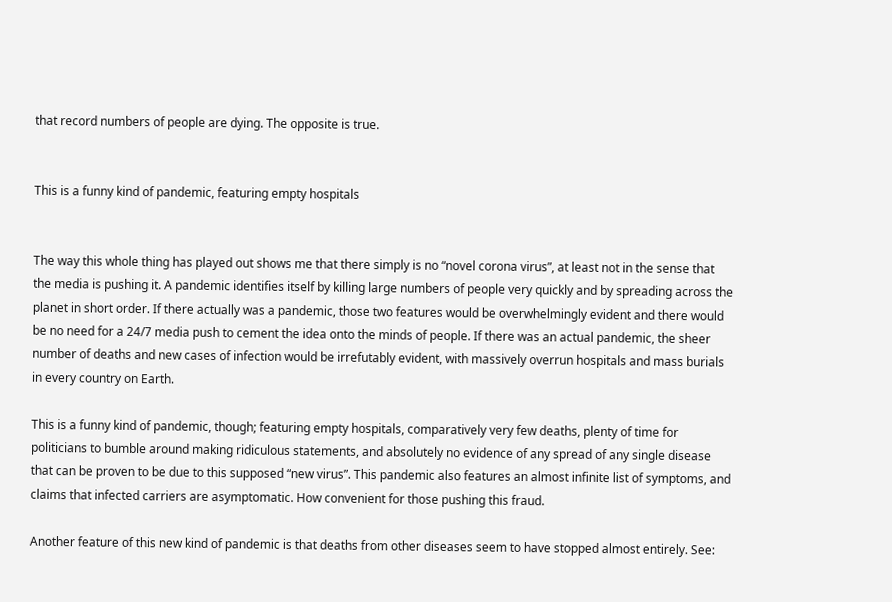that record numbers of people are dying. The opposite is true.


This is a funny kind of pandemic, featuring empty hospitals


The way this whole thing has played out shows me that there simply is no “novel corona virus”, at least not in the sense that the media is pushing it. A pandemic identifies itself by killing large numbers of people very quickly and by spreading across the planet in short order. If there actually was a pandemic, those two features would be overwhelmingly evident and there would be no need for a 24/7 media push to cement the idea onto the minds of people. If there was an actual pandemic, the sheer number of deaths and new cases of infection would be irrefutably evident, with massively overrun hospitals and mass burials in every country on Earth.

This is a funny kind of pandemic, though; featuring empty hospitals, comparatively very few deaths, plenty of time for politicians to bumble around making ridiculous statements, and absolutely no evidence of any spread of any single disease that can be proven to be due to this supposed “new virus”. This pandemic also features an almost infinite list of symptoms, and claims that infected carriers are asymptomatic. How convenient for those pushing this fraud.

Another feature of this new kind of pandemic is that deaths from other diseases seem to have stopped almost entirely. See: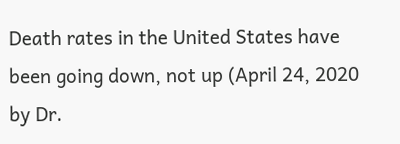Death rates in the United States have been going down, not up (April 24, 2020 by Dr.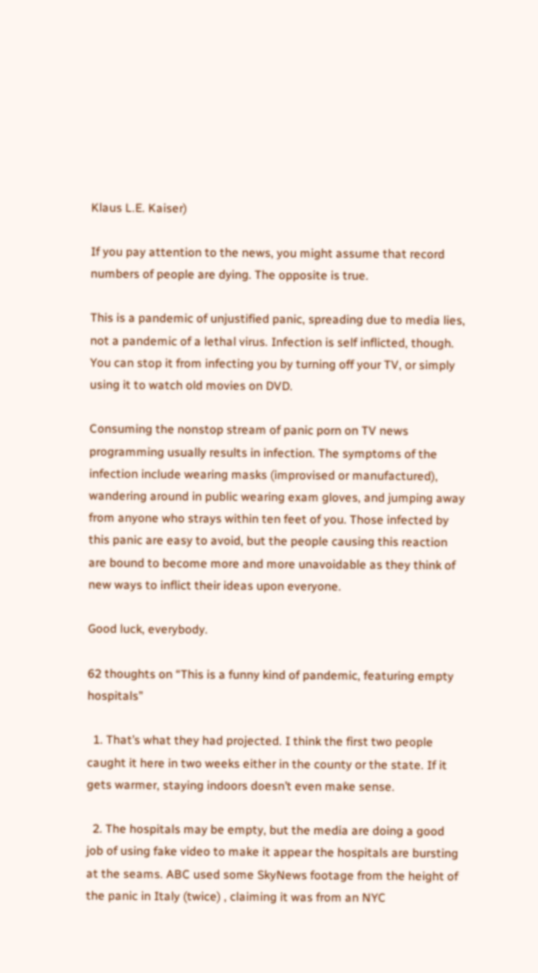Klaus L.E. Kaiser)

If you pay attention to the news, you might assume that record numbers of people are dying. The opposite is true.

This is a pandemic of unjustified panic, spreading due to media lies, not a pandemic of a lethal virus. Infection is self inflicted, though. You can stop it from infecting you by turning off your TV, or simply using it to watch old movies on DVD.

Consuming the nonstop stream of panic porn on TV news programming usually results in infection. The symptoms of the infection include wearing masks (improvised or manufactured), wandering around in public wearing exam gloves, and jumping away from anyone who strays within ten feet of you. Those infected by this panic are easy to avoid, but the people causing this reaction are bound to become more and more unavoidable as they think of new ways to inflict their ideas upon everyone.

Good luck, everybody.

62 thoughts on “This is a funny kind of pandemic, featuring empty hospitals”

  1. That’s what they had projected. I think the first two people caught it here in two weeks either in the county or the state. If it gets warmer, staying indoors doesn’t even make sense.

  2. The hospitals may be empty, but the media are doing a good job of using fake video to make it appear the hospitals are bursting at the seams. ABC used some SkyNews footage from the height of the panic in Italy (twice) , claiming it was from an NYC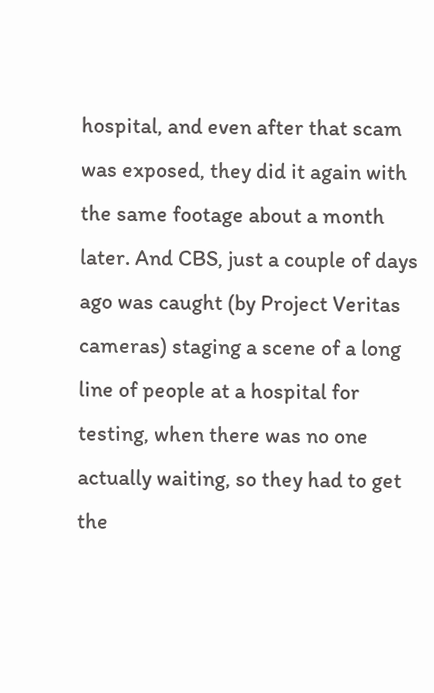hospital, and even after that scam was exposed, they did it again with the same footage about a month later. And CBS, just a couple of days ago was caught (by Project Veritas cameras) staging a scene of a long line of people at a hospital for testing, when there was no one actually waiting, so they had to get the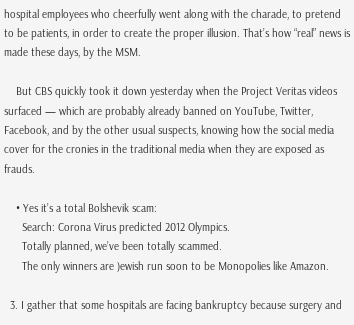hospital employees who cheerfully went along with the charade, to pretend to be patients, in order to create the proper illusion. That’s how “real” news is made these days, by the MSM.

    But CBS quickly took it down yesterday when the Project Veritas videos surfaced — which are probably already banned on YouTube, Twitter, Facebook, and by the other usual suspects, knowing how the social media cover for the cronies in the traditional media when they are exposed as frauds.

    • Yes it’s a total Bolshevik scam:
      Search: Corona Virus predicted 2012 Olympics.
      Totally planned, we’ve been totally scammed.
      The only winners are )ewish run soon to be Monopolies like Amazon.

  3. I gather that some hospitals are facing bankruptcy because surgery and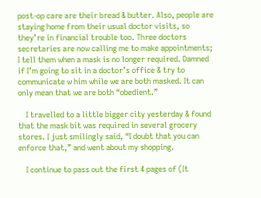post-op care are their bread & butter. Also, people are staying home from their usual doctor visits, so they’re in financial trouble too. Three doctors secretaries are now calling me to make appointments; I tell them when a mask is no longer required. Damned if I’m going to sit in a doctor’s office & try to communicate w him while we are both masked. It can only mean that we are both “obedient.”

    I travelled to a little bigger city yesterday & found that the mask bit was required in several grocery stores. I just smilingly said, “I doubt that you can enforce that,” and went about my shopping.

    I continue to pass out the first 4 pages of (It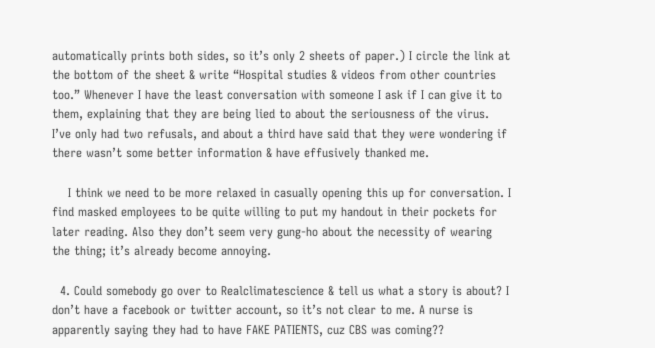automatically prints both sides, so it’s only 2 sheets of paper.) I circle the link at the bottom of the sheet & write “Hospital studies & videos from other countries too.” Whenever I have the least conversation with someone I ask if I can give it to them, explaining that they are being lied to about the seriousness of the virus. I’ve only had two refusals, and about a third have said that they were wondering if there wasn’t some better information & have effusively thanked me.

    I think we need to be more relaxed in casually opening this up for conversation. I find masked employees to be quite willing to put my handout in their pockets for later reading. Also they don’t seem very gung-ho about the necessity of wearing the thing; it’s already become annoying.

  4. Could somebody go over to Realclimatescience & tell us what a story is about? I don’t have a facebook or twitter account, so it’s not clear to me. A nurse is apparently saying they had to have FAKE PATIENTS, cuz CBS was coming??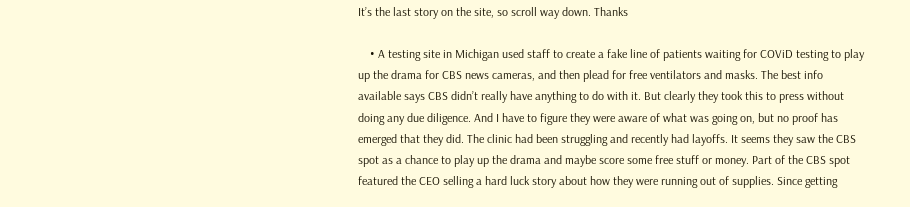It’s the last story on the site, so scroll way down. Thanks

    • A testing site in Michigan used staff to create a fake line of patients waiting for COViD testing to play up the drama for CBS news cameras, and then plead for free ventilators and masks. The best info available says CBS didn’t really have anything to do with it. But clearly they took this to press without doing any due diligence. And I have to figure they were aware of what was going on, but no proof has emerged that they did. The clinic had been struggling and recently had layoffs. It seems they saw the CBS spot as a chance to play up the drama and maybe score some free stuff or money. Part of the CBS spot featured the CEO selling a hard luck story about how they were running out of supplies. Since getting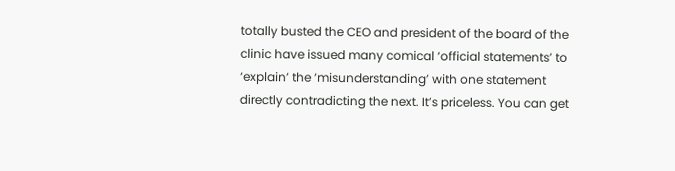totally busted the CEO and president of the board of the clinic have issued many comical ‘official statements’ to ‘explain’ the ‘misunderstanding’ with one statement directly contradicting the next. It’s priceless. You can get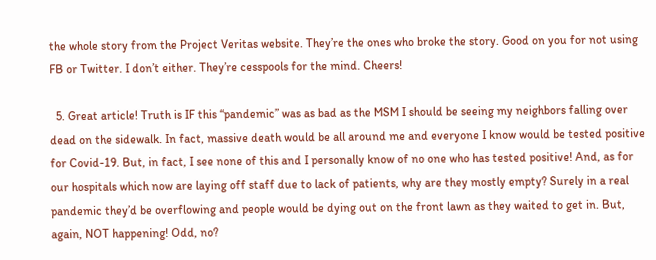the whole story from the Project Veritas website. They’re the ones who broke the story. Good on you for not using FB or Twitter. I don’t either. They’re cesspools for the mind. Cheers!

  5. Great article! Truth is IF this “pandemic” was as bad as the MSM I should be seeing my neighbors falling over dead on the sidewalk. In fact, massive death would be all around me and everyone I know would be tested positive for Covid-19. But, in fact, I see none of this and I personally know of no one who has tested positive! And, as for our hospitals which now are laying off staff due to lack of patients, why are they mostly empty? Surely in a real pandemic they’d be overflowing and people would be dying out on the front lawn as they waited to get in. But, again, NOT happening! Odd, no?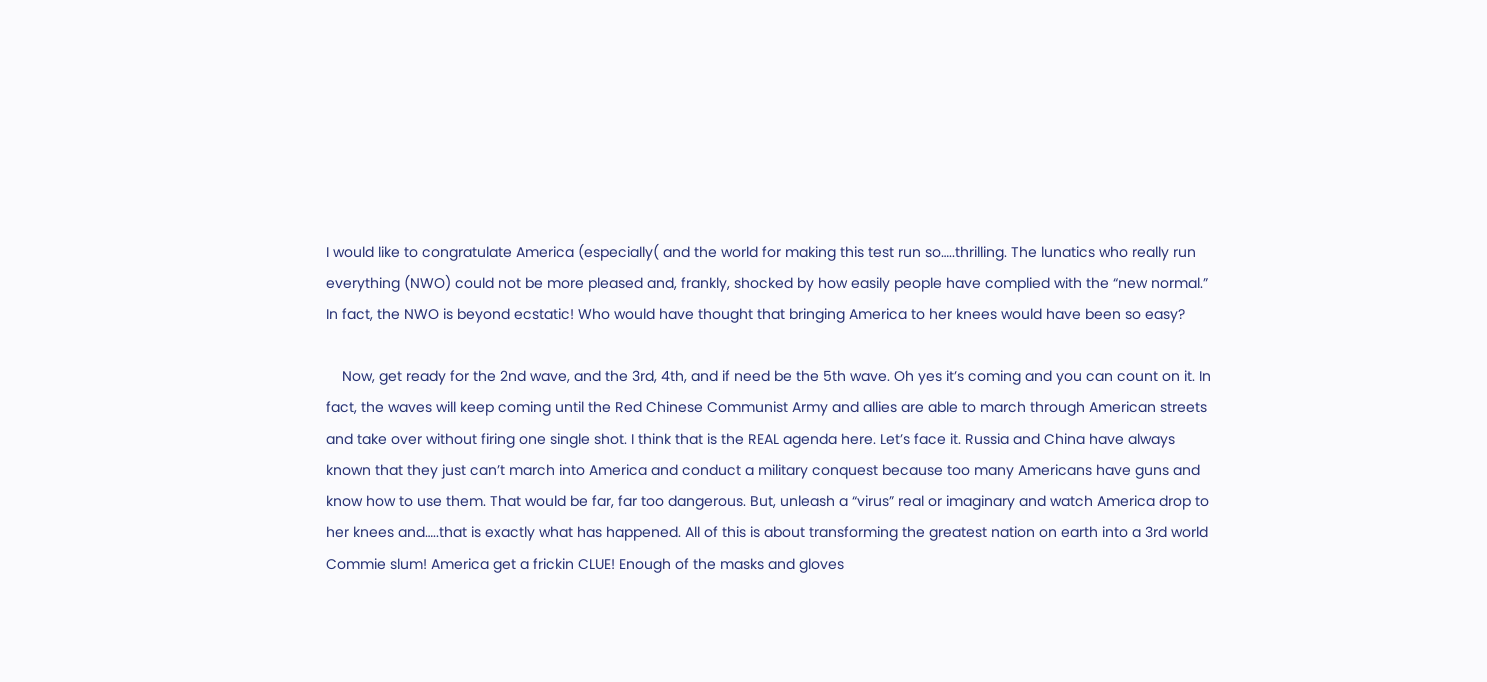I would like to congratulate America (especially( and the world for making this test run so…..thrilling. The lunatics who really run everything (NWO) could not be more pleased and, frankly, shocked by how easily people have complied with the “new normal.” In fact, the NWO is beyond ecstatic! Who would have thought that bringing America to her knees would have been so easy?

    Now, get ready for the 2nd wave, and the 3rd, 4th, and if need be the 5th wave. Oh yes it’s coming and you can count on it. In fact, the waves will keep coming until the Red Chinese Communist Army and allies are able to march through American streets and take over without firing one single shot. I think that is the REAL agenda here. Let’s face it. Russia and China have always known that they just can’t march into America and conduct a military conquest because too many Americans have guns and know how to use them. That would be far, far too dangerous. But, unleash a “virus” real or imaginary and watch America drop to her knees and…..that is exactly what has happened. All of this is about transforming the greatest nation on earth into a 3rd world Commie slum! America get a frickin CLUE! Enough of the masks and gloves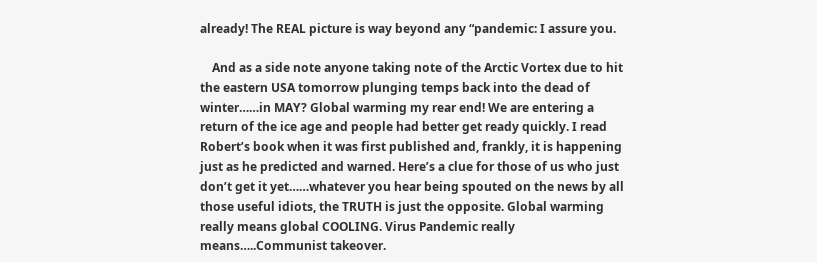already! The REAL picture is way beyond any “pandemic: I assure you.

    And as a side note anyone taking note of the Arctic Vortex due to hit the eastern USA tomorrow plunging temps back into the dead of winter……in MAY? Global warming my rear end! We are entering a return of the ice age and people had better get ready quickly. I read Robert’s book when it was first published and, frankly, it is happening just as he predicted and warned. Here’s a clue for those of us who just don’t get it yet……whatever you hear being spouted on the news by all those useful idiots, the TRUTH is just the opposite. Global warming really means global COOLING. Virus Pandemic really means…..Communist takeover.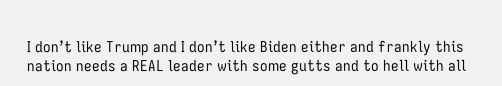I don’t like Trump and I don’t like Biden either and frankly this nation needs a REAL leader with some gutts and to hell with all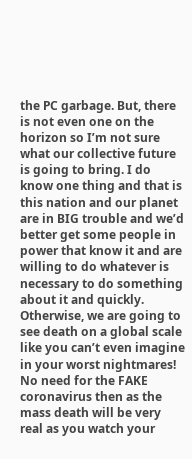the PC garbage. But, there is not even one on the horizon so I’m not sure what our collective future is going to bring. I do know one thing and that is this nation and our planet are in BIG trouble and we’d better get some people in power that know it and are willing to do whatever is necessary to do something about it and quickly. Otherwise, we are going to see death on a global scale like you can’t even imagine in your worst nightmares! No need for the FAKE coronavirus then as the mass death will be very real as you watch your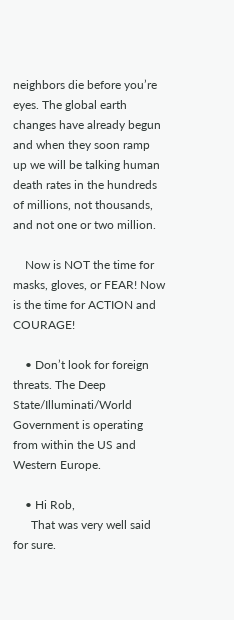neighbors die before you’re eyes. The global earth changes have already begun and when they soon ramp up we will be talking human death rates in the hundreds of millions, not thousands, and not one or two million.

    Now is NOT the time for masks, gloves, or FEAR! Now is the time for ACTION and COURAGE!

    • Don’t look for foreign threats. The Deep State/Illuminati/World Government is operating from within the US and Western Europe.

    • Hi Rob,
      That was very well said for sure.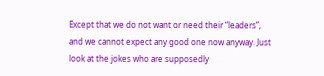Except that we do not want or need their “leaders”, and we cannot expect any good one now anyway. Just look at the jokes who are supposedly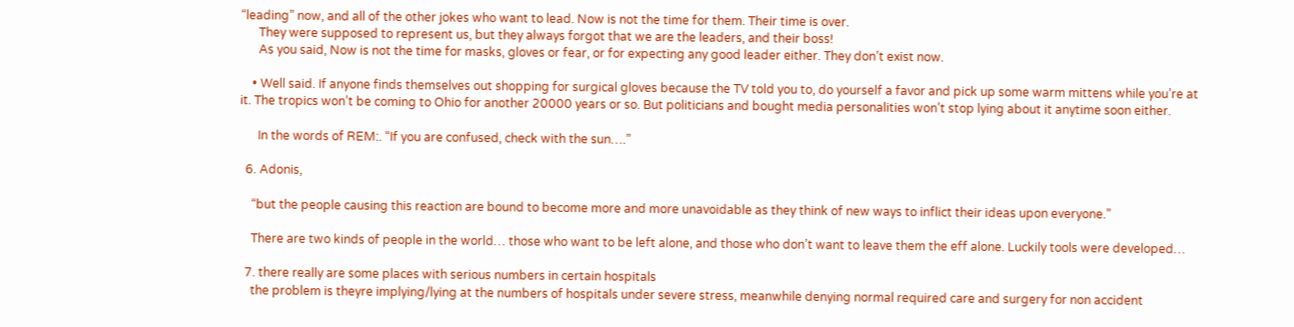“leading” now, and all of the other jokes who want to lead. Now is not the time for them. Their time is over.
      They were supposed to represent us, but they always forgot that we are the leaders, and their boss!
      As you said, Now is not the time for masks, gloves or fear, or for expecting any good leader either. They don’t exist now.

    • Well said. If anyone finds themselves out shopping for surgical gloves because the TV told you to, do yourself a favor and pick up some warm mittens while you’re at it. The tropics won’t be coming to Ohio for another 20000 years or so. But politicians and bought media personalities won’t stop lying about it anytime soon either.

      In the words of REM:. “If you are confused, check with the sun….”

  6. Adonis,

    “but the people causing this reaction are bound to become more and more unavoidable as they think of new ways to inflict their ideas upon everyone.”

    There are two kinds of people in the world… those who want to be left alone, and those who don’t want to leave them the eff alone. Luckily tools were developed…

  7. there really are some places with serious numbers in certain hospitals
    the problem is theyre implying/lying at the numbers of hospitals under severe stress, meanwhile denying normal required care and surgery for non accident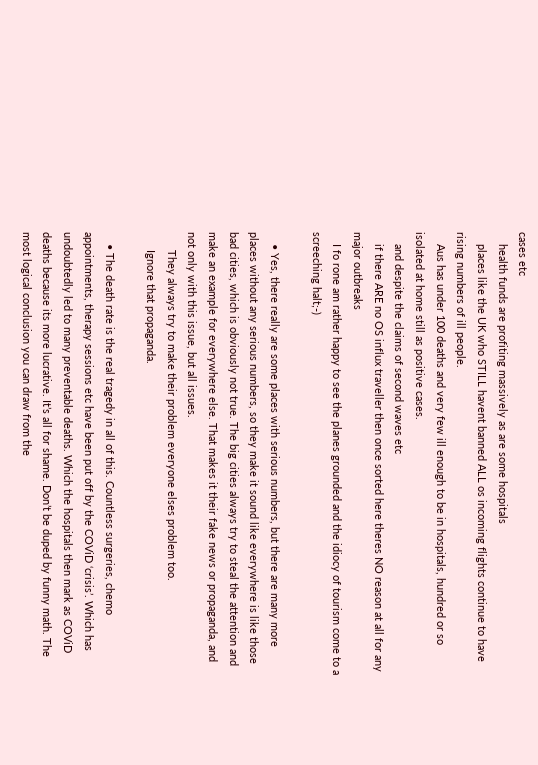cases etc
    health funds are profiting massively as are some hospitals
    places like the UK who STILL havent banned ALL os incoming flights continue to have rising numbers of ill people.
    Aus has under 100 deaths and very few ill enough to be in hospitals, hundred or so isolated at home still as positive cases.
    and despite the claims of second waves etc
    if there ARE no OS influx traveller then once sorted here theres NO reason at all for any major outbreaks
    I fo rone am rather happy to see the planes grounded and the idiocy of tourism come to a screeching halt;-)

    • Yes, there really are some places with serious numbers, but there are many more places without any serious numbers, so they make it sound like everywhere is like those bad cities, which is obviously not true. The big cities always try to steal the attention and make an example for everywhere else. That makes it their fake news or propaganda, and not only with this issue, but all issues.
      They always try to make their problem everyone elses problem too.
      Ignore that propaganda.

    • The death rate is the real tragedy in all of this. Countless surgeries, chemo appointments, therapy sessions etc have been put off by the COViD ‘crisis’. Which has undoubtedly led to many preventable deaths. Which the hospitals then mark as COViD deaths because its more lucrative. It’s all for shame. Don’t be duped by funny math. The most logical conclusion you can draw from the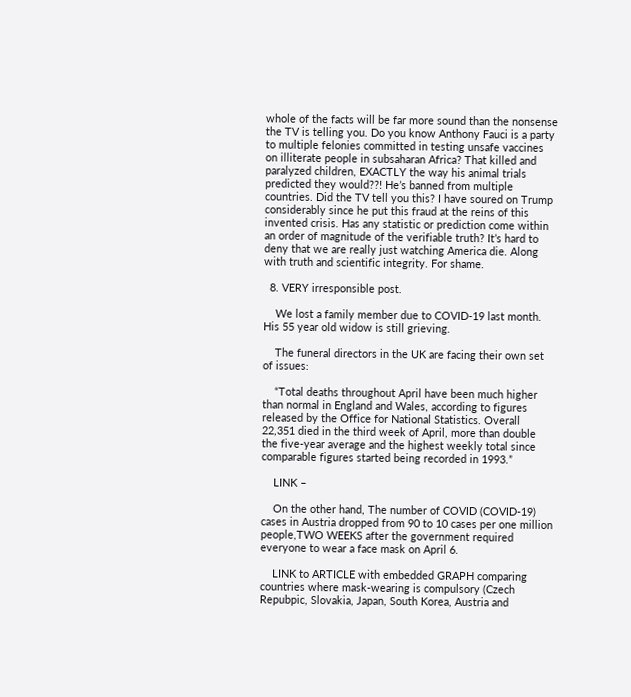whole of the facts will be far more sound than the nonsense the TV is telling you. Do you know Anthony Fauci is a party to multiple felonies committed in testing unsafe vaccines on illiterate people in subsaharan Africa? That killed and paralyzed children, EXACTLY the way his animal trials predicted they would??! He’s banned from multiple countries. Did the TV tell you this? I have soured on Trump considerably since he put this fraud at the reins of this invented crisis. Has any statistic or prediction come within an order of magnitude of the verifiable truth? It’s hard to deny that we are really just watching America die. Along with truth and scientific integrity. For shame.

  8. VERY irresponsible post.

    We lost a family member due to COVID-19 last month. His 55 year old widow is still grieving.

    The funeral directors in the UK are facing their own set of issues:

    “Total deaths throughout April have been much higher than normal in England and Wales, according to figures released by the Office for National Statistics. Overall 22,351 died in the third week of April, more than double the five-year average and the highest weekly total since comparable figures started being recorded in 1993.”

    LINK –

    On the other hand, The number of COVID (COVID-19) cases in Austria dropped from 90 to 10 cases per one million people,TWO WEEKS after the government required everyone to wear a face mask on April 6.

    LINK to ARTICLE with embedded GRAPH comparing countries where mask-wearing is compulsory (Czech Repubpic, Slovakia, Japan, South Korea, Austria and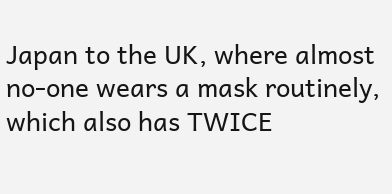Japan to the UK, where almost no-one wears a mask routinely, which also has TWICE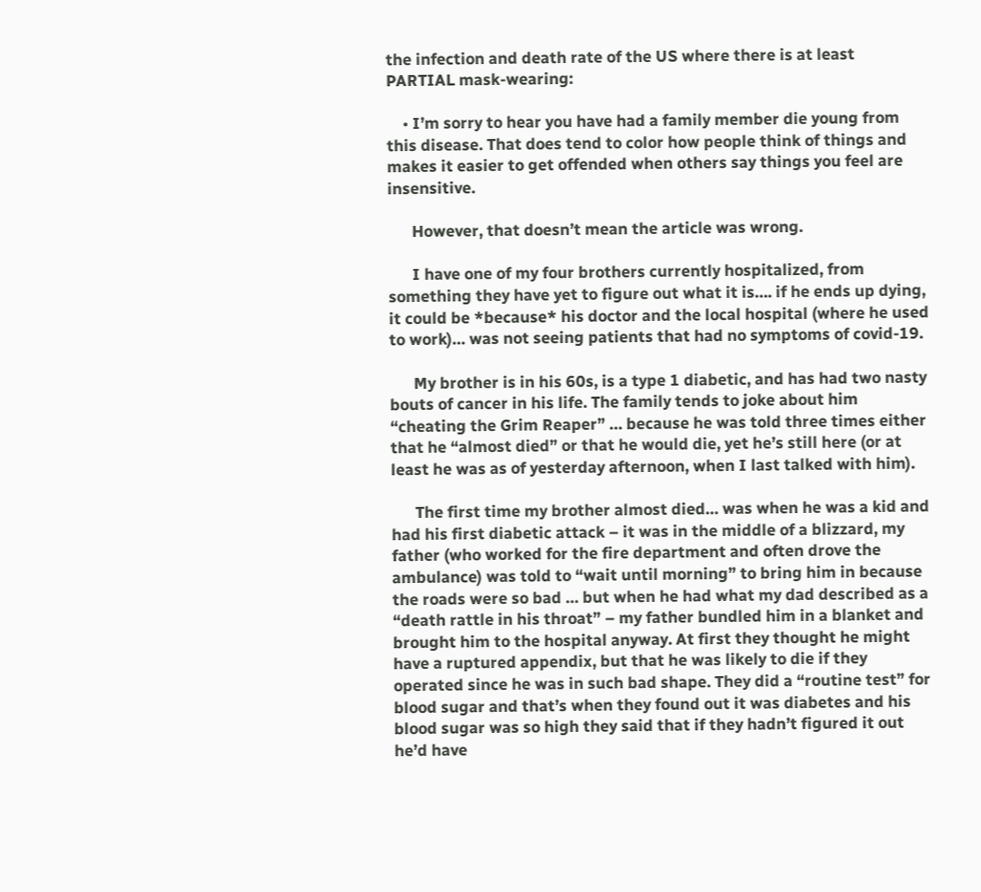the infection and death rate of the US where there is at least PARTIAL mask-wearing:

    • I’m sorry to hear you have had a family member die young from this disease. That does tend to color how people think of things and makes it easier to get offended when others say things you feel are insensitive.

      However, that doesn’t mean the article was wrong.

      I have one of my four brothers currently hospitalized, from something they have yet to figure out what it is…. if he ends up dying, it could be *because* his doctor and the local hospital (where he used to work)… was not seeing patients that had no symptoms of covid-19.

      My brother is in his 60s, is a type 1 diabetic, and has had two nasty bouts of cancer in his life. The family tends to joke about him “cheating the Grim Reaper” … because he was told three times either that he “almost died” or that he would die, yet he’s still here (or at least he was as of yesterday afternoon, when I last talked with him).

      The first time my brother almost died… was when he was a kid and had his first diabetic attack – it was in the middle of a blizzard, my father (who worked for the fire department and often drove the ambulance) was told to “wait until morning” to bring him in because the roads were so bad … but when he had what my dad described as a “death rattle in his throat” – my father bundled him in a blanket and brought him to the hospital anyway. At first they thought he might have a ruptured appendix, but that he was likely to die if they operated since he was in such bad shape. They did a “routine test” for blood sugar and that’s when they found out it was diabetes and his blood sugar was so high they said that if they hadn’t figured it out he’d have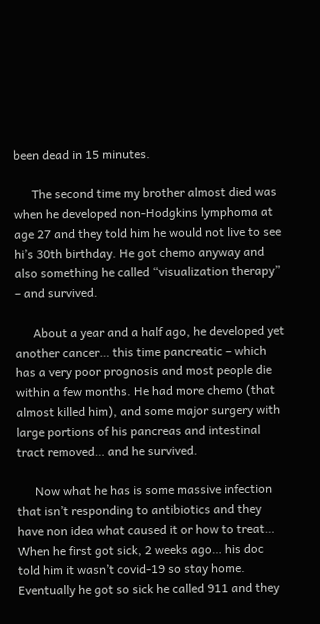been dead in 15 minutes.

      The second time my brother almost died was when he developed non-Hodgkins lymphoma at age 27 and they told him he would not live to see hi’s 30th birthday. He got chemo anyway and also something he called “visualization therapy” – and survived.

      About a year and a half ago, he developed yet another cancer… this time pancreatic – which has a very poor prognosis and most people die within a few months. He had more chemo (that almost killed him), and some major surgery with large portions of his pancreas and intestinal tract removed… and he survived.

      Now what he has is some massive infection that isn’t responding to antibiotics and they have non idea what caused it or how to treat… When he first got sick, 2 weeks ago… his doc told him it wasn’t covid-19 so stay home. Eventually he got so sick he called 911 and they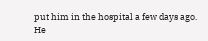put him in the hospital a few days ago. He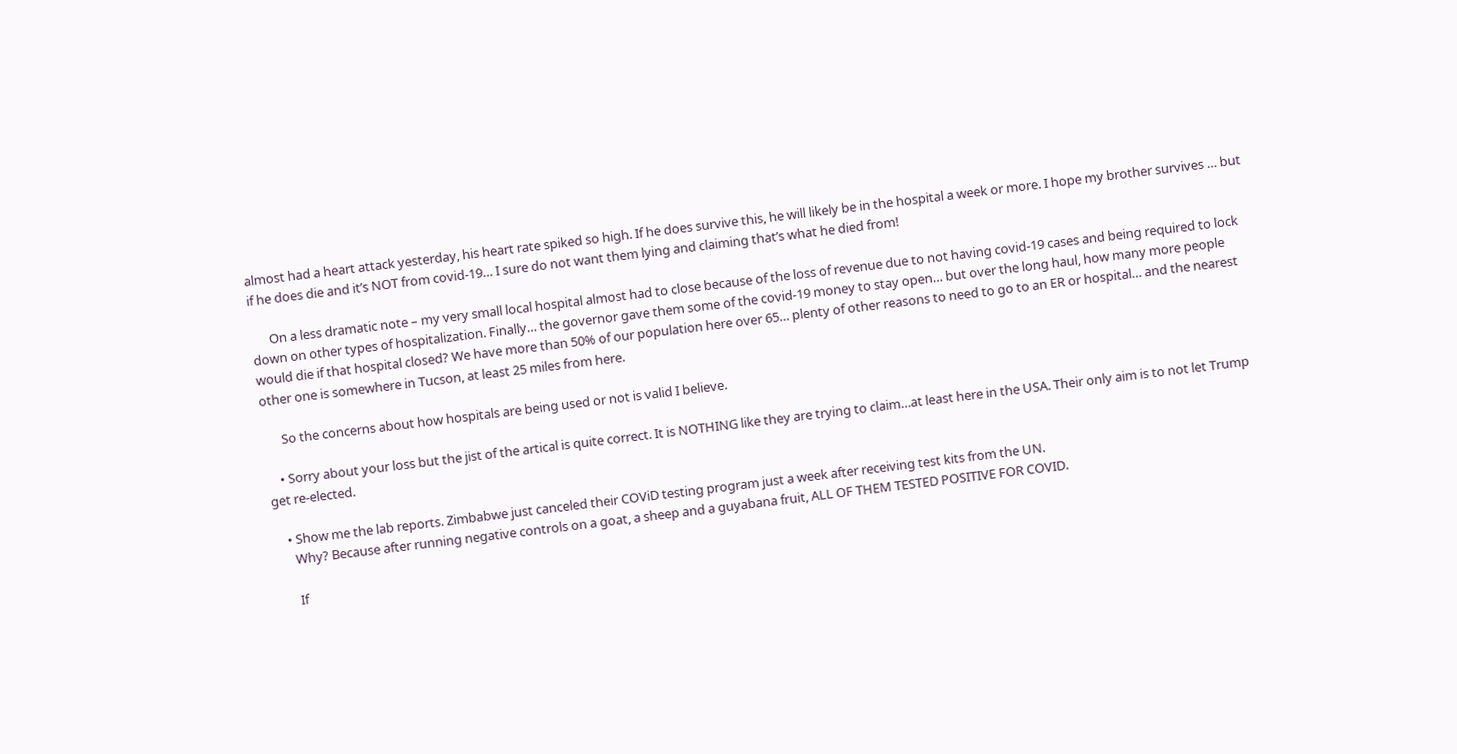almost had a heart attack yesterday, his heart rate spiked so high. If he does survive this, he will likely be in the hospital a week or more. I hope my brother survives … but if he does die and it’s NOT from covid-19… I sure do not want them lying and claiming that’s what he died from!

      On a less dramatic note – my very small local hospital almost had to close because of the loss of revenue due to not having covid-19 cases and being required to lock down on other types of hospitalization. Finally… the governor gave them some of the covid-19 money to stay open… but over the long haul, how many more people would die if that hospital closed? We have more than 50% of our population here over 65… plenty of other reasons to need to go to an ER or hospital… and the nearest other one is somewhere in Tucson, at least 25 miles from here.

      So the concerns about how hospitals are being used or not is valid I believe.

    • Sorry about your loss but the jist of the artical is quite correct. It is NOTHING like they are trying to claim…at least here in the USA. Their only aim is to not let Trump get re-elected.

    • Show me the lab reports. Zimbabwe just canceled their COViD testing program just a week after receiving test kits from the UN.
      Why? Because after running negative controls on a goat, a sheep and a guyabana fruit, ALL OF THEM TESTED POSITIVE FOR COVID.

      If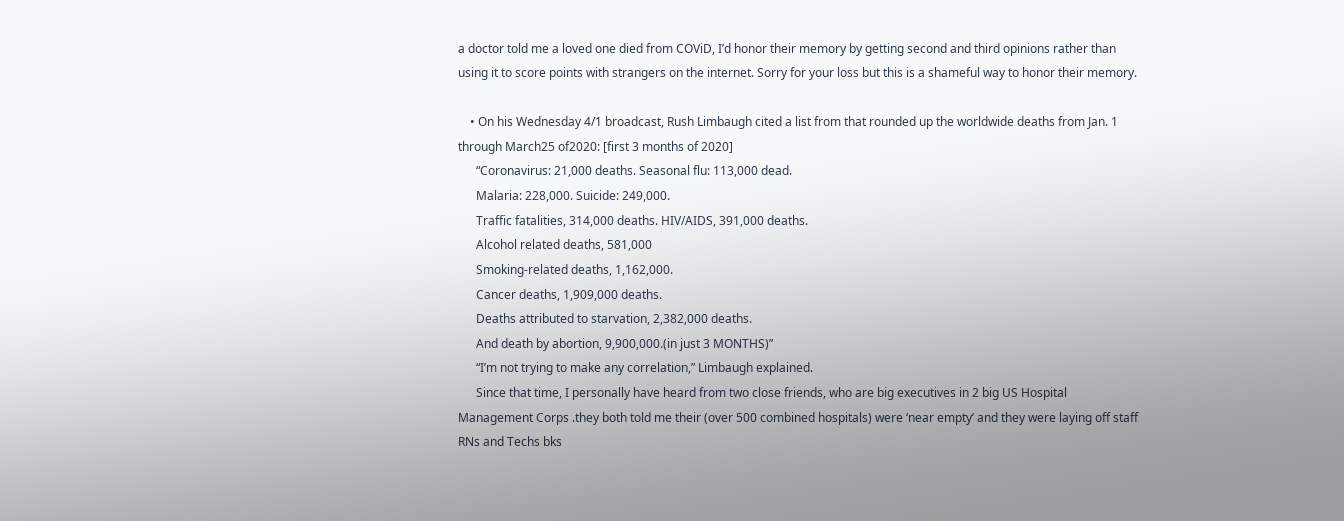a doctor told me a loved one died from COViD, I’d honor their memory by getting second and third opinions rather than using it to score points with strangers on the internet. Sorry for your loss but this is a shameful way to honor their memory.

    • On his Wednesday 4/1 broadcast, Rush Limbaugh cited a list from that rounded up the worldwide deaths from Jan. 1 through March25 of2020: [first 3 months of 2020]
      “Coronavirus: 21,000 deaths. Seasonal flu: 113,000 dead.
      Malaria: 228,000. Suicide: 249,000.
      Traffic fatalities, 314,000 deaths. HIV/AIDS, 391,000 deaths.
      Alcohol related deaths, 581,000
      Smoking-related deaths, 1,162,000.
      Cancer deaths, 1,909,000 deaths.
      Deaths attributed to starvation, 2,382,000 deaths.
      And death by abortion, 9,900,000.(in just 3 MONTHS)”
      “I’m not trying to make any correlation,” Limbaugh explained.
      Since that time, I personally have heard from two close friends, who are big executives in 2 big US Hospital Management Corps .they both told me their (over 500 combined hospitals) were ‘near empty’ and they were laying off staff RNs and Techs bks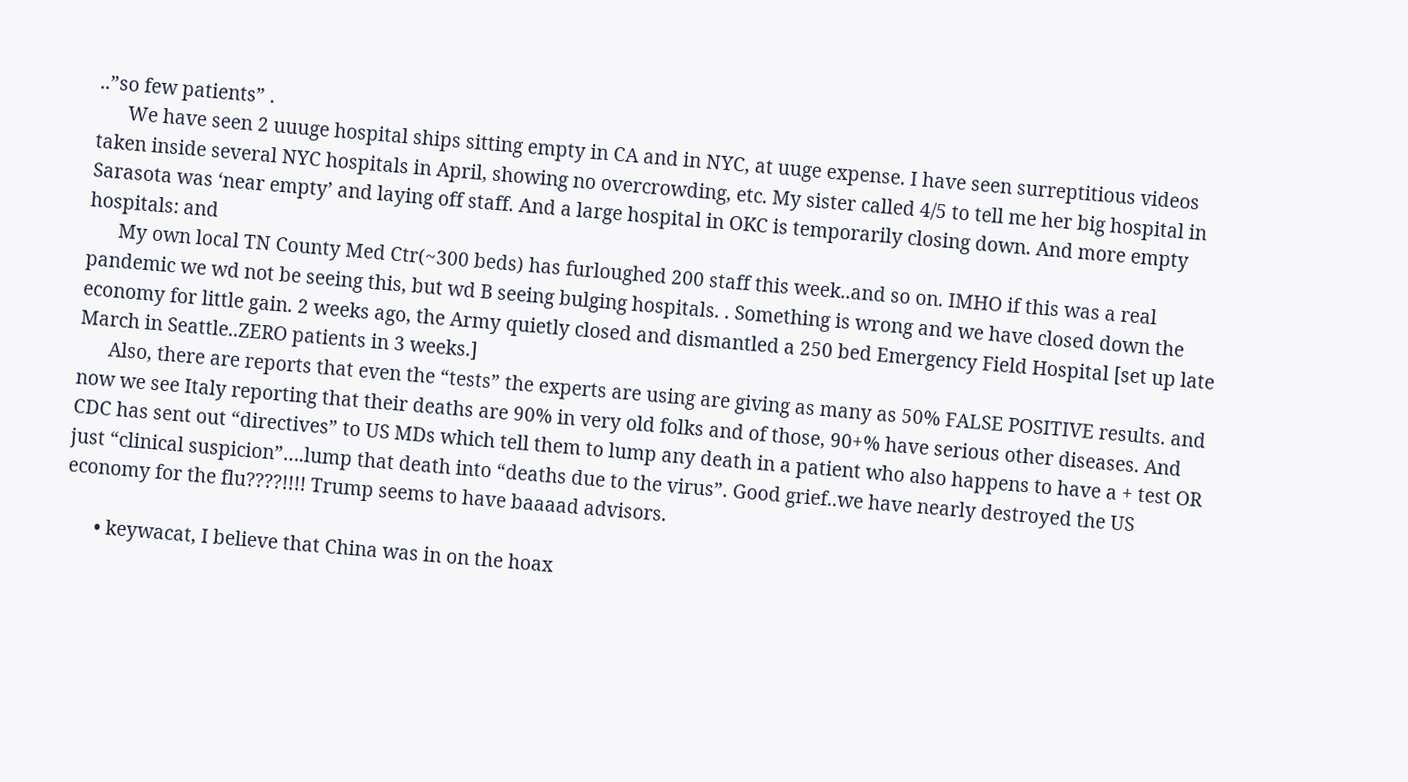..”so few patients” .
      We have seen 2 uuuge hospital ships sitting empty in CA and in NYC, at uuge expense. I have seen surreptitious videos taken inside several NYC hospitals in April, showing no overcrowding, etc. My sister called 4/5 to tell me her big hospital in Sarasota was ‘near empty’ and laying off staff. And a large hospital in OKC is temporarily closing down. And more empty hospitals: and
      My own local TN County Med Ctr(~300 beds) has furloughed 200 staff this week..and so on. IMHO if this was a real pandemic we wd not be seeing this, but wd B seeing bulging hospitals. . Something is wrong and we have closed down the economy for little gain. 2 weeks ago, the Army quietly closed and dismantled a 250 bed Emergency Field Hospital [set up late March in Seattle..ZERO patients in 3 weeks.]
      Also, there are reports that even the “tests” the experts are using are giving as many as 50% FALSE POSITIVE results. and now we see Italy reporting that their deaths are 90% in very old folks and of those, 90+% have serious other diseases. And CDC has sent out “directives” to US MDs which tell them to lump any death in a patient who also happens to have a + test OR just “clinical suspicion”….lump that death into “deaths due to the virus”. Good grief..we have nearly destroyed the US economy for the flu????!!!! Trump seems to have baaaad advisors.

      • keywacat, I believe that China was in on the hoax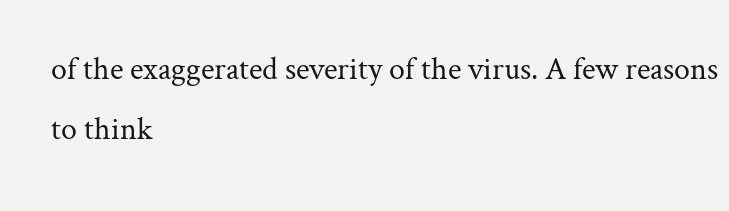of the exaggerated severity of the virus. A few reasons to think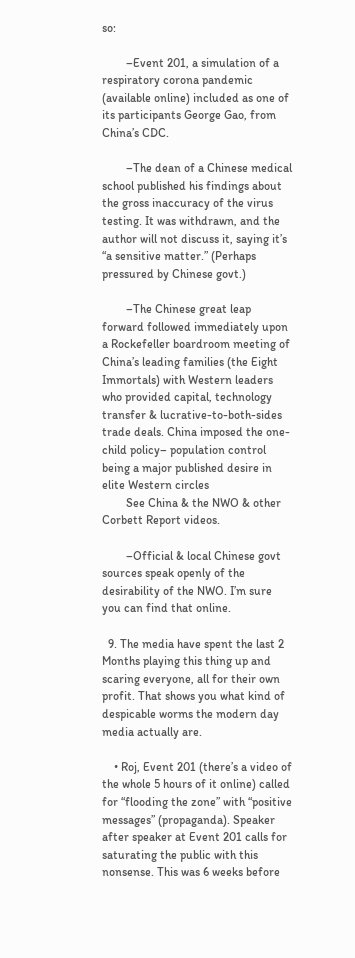so:

        –Event 201, a simulation of a respiratory corona pandemic (available online) included as one of its participants George Gao, from China’s CDC.

        –The dean of a Chinese medical school published his findings about the gross inaccuracy of the virus testing. It was withdrawn, and the author will not discuss it, saying it’s “a sensitive matter.” (Perhaps pressured by Chinese govt.)

        –The Chinese great leap forward followed immediately upon a Rockefeller boardroom meeting of China’s leading families (the Eight Immortals) with Western leaders who provided capital, technology transfer & lucrative-to-both-sides trade deals. China imposed the one-child policy– population control being a major published desire in elite Western circles
        See China & the NWO & other Corbett Report videos.

        –Official & local Chinese govt sources speak openly of the desirability of the NWO. I’m sure you can find that online.

  9. The media have spent the last 2 Months playing this thing up and scaring everyone, all for their own profit. That shows you what kind of despicable worms the modern day media actually are.

    • Roj, Event 201 (there’s a video of the whole 5 hours of it online) called for “flooding the zone” with “positive messages” (propaganda). Speaker after speaker at Event 201 calls for saturating the public with this nonsense. This was 6 weeks before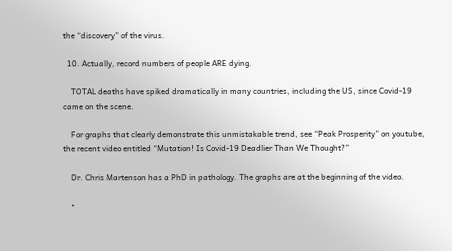the “discovery” of the virus.

  10. Actually, record numbers of people ARE dying.

    TOTAL deaths have spiked dramatically in many countries, including the US, since Covid-19 came on the scene.

    For graphs that clearly demonstrate this unmistakable trend, see “Peak Prosperity” on youtube, the recent video entitled “Mutation! Is Covid-19 Deadlier Than We Thought?”

    Dr. Chris Martenson has a PhD in pathology. The graphs are at the beginning of the video.

    •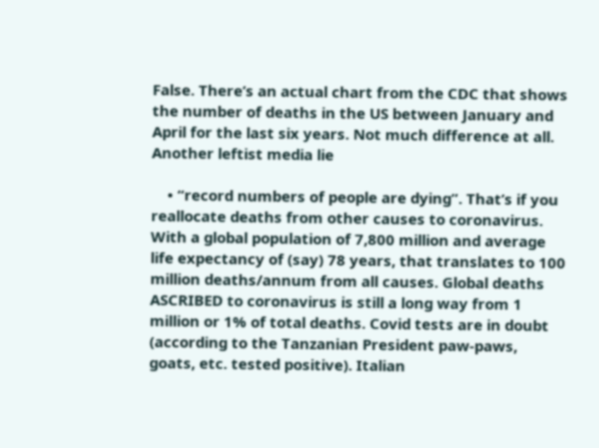False. There’s an actual chart from the CDC that shows the number of deaths in the US between January and April for the last six years. Not much difference at all. Another leftist media lie

    • “record numbers of people are dying”. That’s if you reallocate deaths from other causes to coronavirus. With a global population of 7,800 million and average life expectancy of (say) 78 years, that translates to 100 million deaths/annum from all causes. Global deaths ASCRIBED to coronavirus is still a long way from 1 million or 1% of total deaths. Covid tests are in doubt (according to the Tanzanian President paw-paws, goats, etc. tested positive). Italian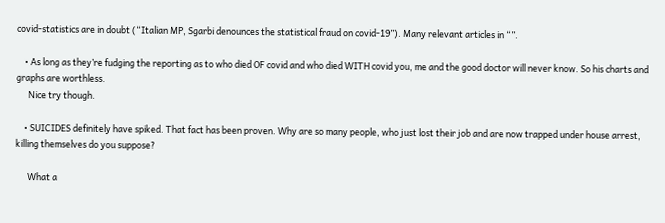covid-statistics are in doubt (“Italian MP, Sgarbi denounces the statistical fraud on covid-19”). Many relevant articles in “”.

    • As long as they’re fudging the reporting as to who died OF covid and who died WITH covid you, me and the good doctor will never know. So his charts and graphs are worthless.
      Nice try though.

    • SUICIDES definitely have spiked. That fact has been proven. Why are so many people, who just lost their job and are now trapped under house arrest, killing themselves do you suppose?

      What a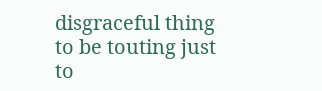disgraceful thing to be touting just to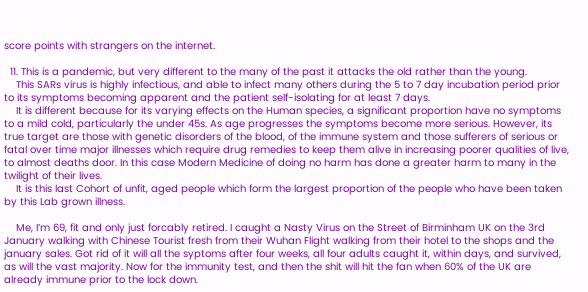score points with strangers on the internet.

  11. This is a pandemic, but very different to the many of the past it attacks the old rather than the young.
    This SARs virus is highly infectious, and able to infect many others during the 5 to 7 day incubation period prior to its symptoms becoming apparent and the patient self-isolating for at least 7 days.
    It is different because for its varying effects on the Human species, a significant proportion have no symptoms to a mild cold, particularly the under 45s. As age progresses the symptoms become more serious. However, its true target are those with genetic disorders of the blood, of the immune system and those sufferers of serious or fatal over time major illnesses which require drug remedies to keep them alive in increasing poorer qualities of live, to almost deaths door. In this case Modern Medicine of doing no harm has done a greater harm to many in the twilight of their lives.
    It is this last Cohort of unfit, aged people which form the largest proportion of the people who have been taken by this Lab grown illness.

    Me, I’m 69, fit and only just forcably retired. I caught a Nasty Virus on the Street of Birminham UK on the 3rd January walking with Chinese Tourist fresh from their Wuhan Flight walking from their hotel to the shops and the january sales. Got rid of it will all the syptoms after four weeks, all four adults caught it, within days, and survived, as will the vast majority. Now for the immunity test, and then the shit will hit the fan when 60% of the UK are already immune prior to the lock down.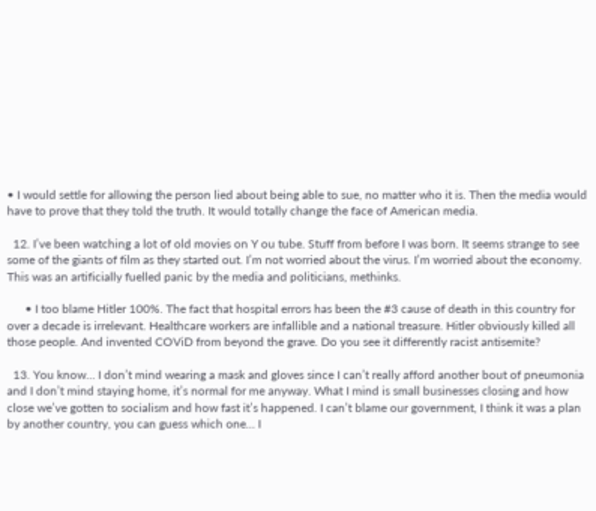• I would settle for allowing the person lied about being able to sue, no matter who it is. Then the media would have to prove that they told the truth. It would totally change the face of American media.

  12. I’ve been watching a lot of old movies on Y ou tube. Stuff from before I was born. It seems strange to see some of the giants of film as they started out. I’m not worried about the virus. I’m worried about the economy. This was an artificially fuelled panic by the media and politicians, methinks.

      • I too blame Hitler 100%. The fact that hospital errors has been the #3 cause of death in this country for over a decade is irrelevant. Healthcare workers are infallible and a national treasure. Hitler obviously killed all those people. And invented COViD from beyond the grave. Do you see it differently racist antisemite?

  13. You know… I don’t mind wearing a mask and gloves since I can’t really afford another bout of pneumonia and I don’t mind staying home, it’s normal for me anyway. What I mind is small businesses closing and how close we’ve gotten to socialism and how fast it’s happened. I can’t blame our government, I think it was a plan by another country, you can guess which one… I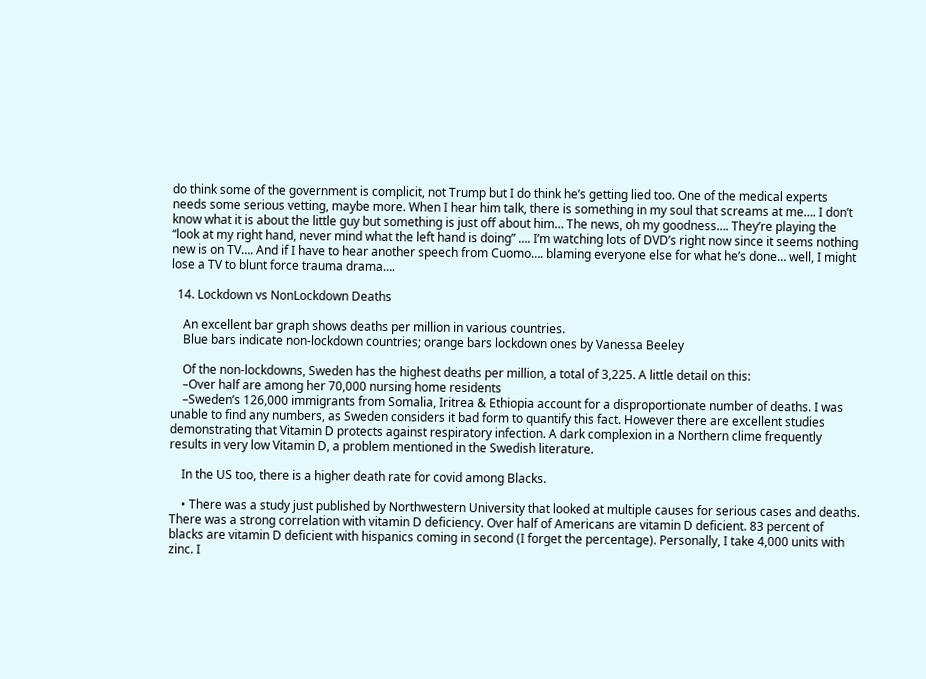do think some of the government is complicit, not Trump but I do think he’s getting lied too. One of the medical experts needs some serious vetting, maybe more. When I hear him talk, there is something in my soul that screams at me…. I don’t know what it is about the little guy but something is just off about him… The news, oh my goodness…. They’re playing the “look at my right hand, never mind what the left hand is doing” …. I’m watching lots of DVD’s right now since it seems nothing new is on TV…. And if I have to hear another speech from Cuomo…. blaming everyone else for what he’s done… well, I might lose a TV to blunt force trauma drama….

  14. Lockdown vs NonLockdown Deaths

    An excellent bar graph shows deaths per million in various countries.
    Blue bars indicate non-lockdown countries; orange bars lockdown ones by Vanessa Beeley

    Of the non-lockdowns, Sweden has the highest deaths per million, a total of 3,225. A little detail on this:
    –Over half are among her 70,000 nursing home residents
    –Sweden’s 126,000 immigrants from Somalia, Iritrea & Ethiopia account for a disproportionate number of deaths. I was unable to find any numbers, as Sweden considers it bad form to quantify this fact. However there are excellent studies demonstrating that Vitamin D protects against respiratory infection. A dark complexion in a Northern clime frequently results in very low Vitamin D, a problem mentioned in the Swedish literature.

    In the US too, there is a higher death rate for covid among Blacks.

    • There was a study just published by Northwestern University that looked at multiple causes for serious cases and deaths. There was a strong correlation with vitamin D deficiency. Over half of Americans are vitamin D deficient. 83 percent of blacks are vitamin D deficient with hispanics coming in second (I forget the percentage). Personally, I take 4,000 units with zinc. I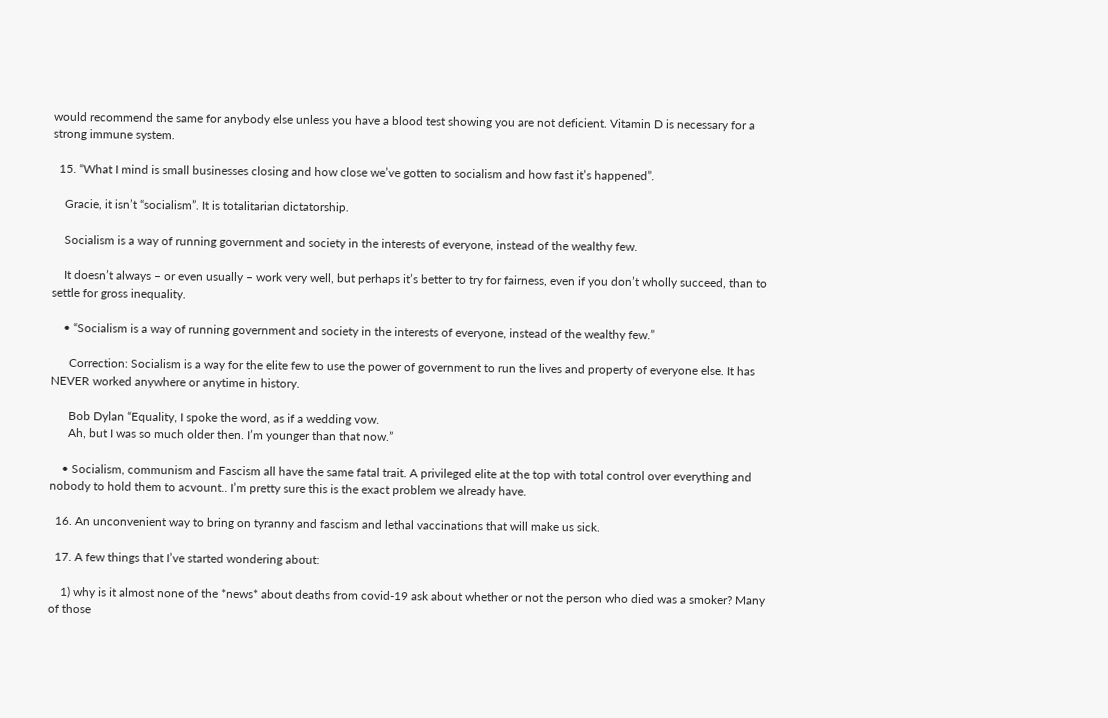would recommend the same for anybody else unless you have a blood test showing you are not deficient. Vitamin D is necessary for a strong immune system.

  15. “What I mind is small businesses closing and how close we’ve gotten to socialism and how fast it’s happened”.

    Gracie, it isn’t “socialism”. It is totalitarian dictatorship.

    Socialism is a way of running government and society in the interests of everyone, instead of the wealthy few.

    It doesn’t always – or even usually – work very well, but perhaps it’s better to try for fairness, even if you don’t wholly succeed, than to settle for gross inequality.

    • “Socialism is a way of running government and society in the interests of everyone, instead of the wealthy few.”

      Correction: Socialism is a way for the elite few to use the power of government to run the lives and property of everyone else. It has NEVER worked anywhere or anytime in history.

      Bob Dylan “Equality, I spoke the word, as if a wedding vow.
      Ah, but I was so much older then. I’m younger than that now.”

    • Socialism, communism and Fascism all have the same fatal trait. A privileged elite at the top with total control over everything and nobody to hold them to acvount.. I’m pretty sure this is the exact problem we already have.

  16. An unconvenient way to bring on tyranny and fascism and lethal vaccinations that will make us sick.

  17. A few things that I’ve started wondering about:

    1) why is it almost none of the *news* about deaths from covid-19 ask about whether or not the person who died was a smoker? Many of those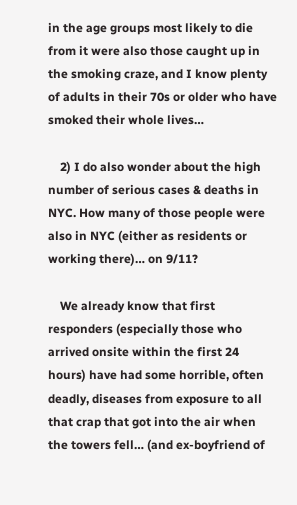in the age groups most likely to die from it were also those caught up in the smoking craze, and I know plenty of adults in their 70s or older who have smoked their whole lives…

    2) I do also wonder about the high number of serious cases & deaths in NYC. How many of those people were also in NYC (either as residents or working there)… on 9/11?

    We already know that first responders (especially those who arrived onsite within the first 24 hours) have had some horrible, often deadly, diseases from exposure to all that crap that got into the air when the towers fell… (and ex-boyfriend of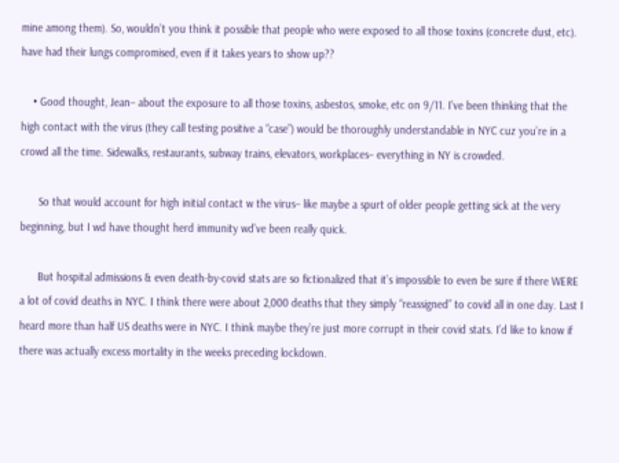mine among them). So, wouldn’t you think it possible that people who were exposed to all those toxins (concrete dust, etc). have had their lungs compromised, even if it takes years to show up??

    • Good thought, Jean– about the exposure to all those toxins, asbestos, smoke, etc on 9/11. I’ve been thinking that the high contact with the virus (they call testing positive a “case”) would be thoroughly understandable in NYC cuz you’re in a crowd all the time. Sidewalks, restaurants, subway trains, elevators, workplaces– everything in NY is crowded.

      So that would account for high initial contact w the virus– like maybe a spurt of older people getting sick at the very beginning, but I wd have thought herd immunity wd’ve been really quick.

      But hospital admissions & even death-by-covid stats are so fictionalized that it’s impossible to even be sure if there WERE a lot of covid deaths in NYC. I think there were about 2,000 deaths that they simply “reassigned” to covid all in one day. Last I heard more than half US deaths were in NYC. I think maybe they’re just more corrupt in their covid stats. I’d like to know if there was actually excess mortality in the weeks preceding lockdown.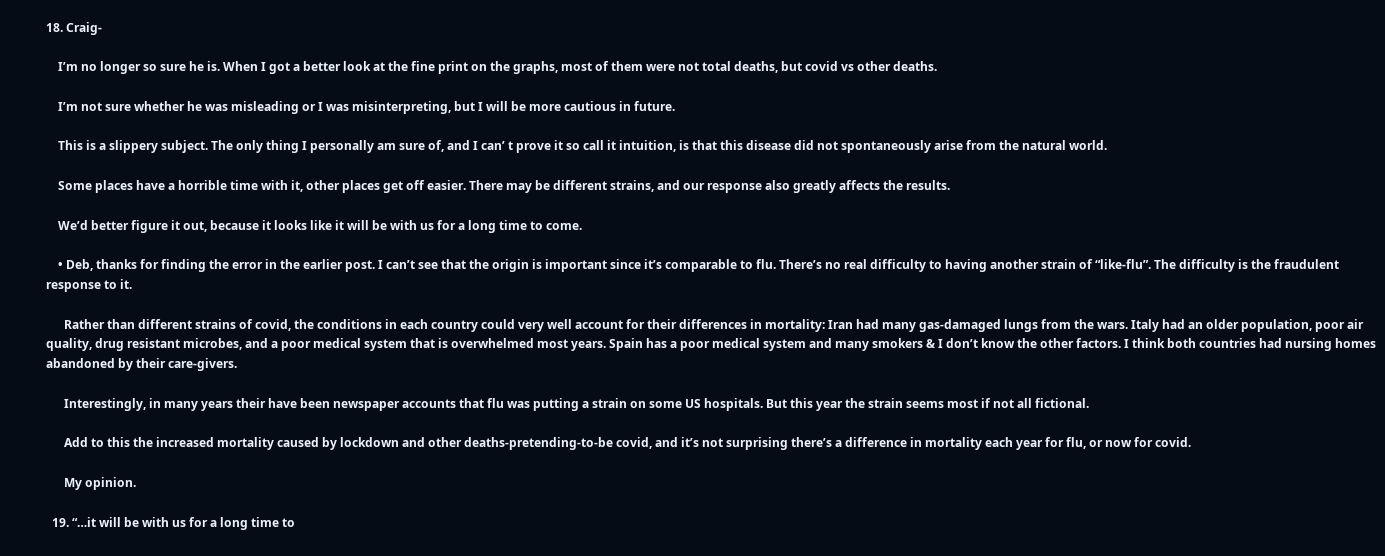18. Craig-

    I’m no longer so sure he is. When I got a better look at the fine print on the graphs, most of them were not total deaths, but covid vs other deaths.

    I’m not sure whether he was misleading or I was misinterpreting, but I will be more cautious in future.

    This is a slippery subject. The only thing I personally am sure of, and I can’ t prove it so call it intuition, is that this disease did not spontaneously arise from the natural world.

    Some places have a horrible time with it, other places get off easier. There may be different strains, and our response also greatly affects the results.

    We’d better figure it out, because it looks like it will be with us for a long time to come.

    • Deb, thanks for finding the error in the earlier post. I can’t see that the origin is important since it’s comparable to flu. There’s no real difficulty to having another strain of “like-flu”. The difficulty is the fraudulent response to it.

      Rather than different strains of covid, the conditions in each country could very well account for their differences in mortality: Iran had many gas-damaged lungs from the wars. Italy had an older population, poor air quality, drug resistant microbes, and a poor medical system that is overwhelmed most years. Spain has a poor medical system and many smokers & I don’t know the other factors. I think both countries had nursing homes abandoned by their care-givers.

      Interestingly, in many years their have been newspaper accounts that flu was putting a strain on some US hospitals. But this year the strain seems most if not all fictional.

      Add to this the increased mortality caused by lockdown and other deaths-pretending-to-be covid, and it’s not surprising there’s a difference in mortality each year for flu, or now for covid.

      My opinion.

  19. “…it will be with us for a long time to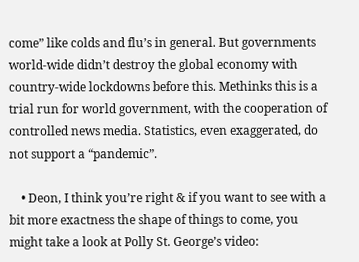come” like colds and flu’s in general. But governments world-wide didn’t destroy the global economy with country-wide lockdowns before this. Methinks this is a trial run for world government, with the cooperation of controlled news media. Statistics, even exaggerated, do not support a “pandemic”.

    • Deon, I think you’re right & if you want to see with a bit more exactness the shape of things to come, you might take a look at Polly St. George’s video: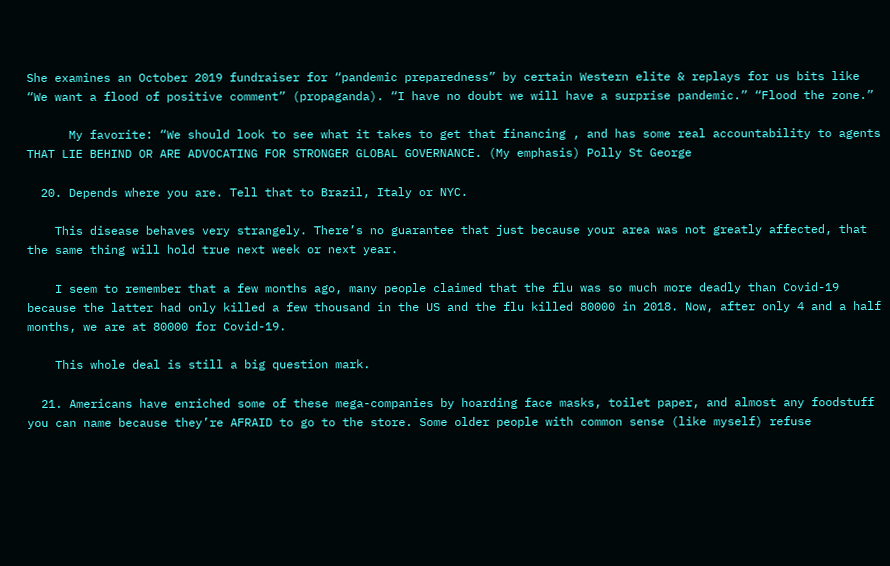She examines an October 2019 fundraiser for “pandemic preparedness” by certain Western elite & replays for us bits like “We want a flood of positive comment” (propaganda). “I have no doubt we will have a surprise pandemic.” “Flood the zone.”

      My favorite: “We should look to see what it takes to get that financing , and has some real accountability to agents THAT LIE BEHIND OR ARE ADVOCATING FOR STRONGER GLOBAL GOVERNANCE. (My emphasis) Polly St George

  20. Depends where you are. Tell that to Brazil, Italy or NYC.

    This disease behaves very strangely. There’s no guarantee that just because your area was not greatly affected, that the same thing will hold true next week or next year.

    I seem to remember that a few months ago, many people claimed that the flu was so much more deadly than Covid-19 because the latter had only killed a few thousand in the US and the flu killed 80000 in 2018. Now, after only 4 and a half months, we are at 80000 for Covid-19.

    This whole deal is still a big question mark.

  21. Americans have enriched some of these mega-companies by hoarding face masks, toilet paper, and almost any foodstuff you can name because they’re AFRAID to go to the store. Some older people with common sense (like myself) refuse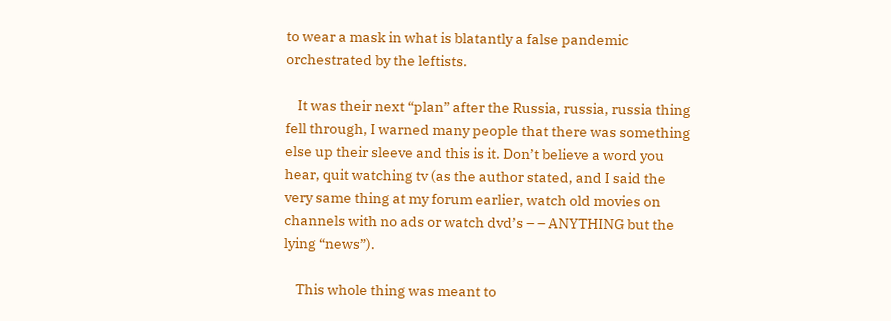to wear a mask in what is blatantly a false pandemic orchestrated by the leftists.

    It was their next “plan” after the Russia, russia, russia thing fell through, I warned many people that there was something else up their sleeve and this is it. Don’t believe a word you hear, quit watching tv (as the author stated, and I said the very same thing at my forum earlier, watch old movies on channels with no ads or watch dvd’s – – ANYTHING but the lying “news”).

    This whole thing was meant to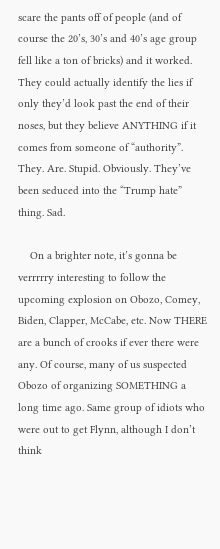scare the pants off of people (and of course the 20’s, 30’s and 40’s age group fell like a ton of bricks) and it worked. They could actually identify the lies if only they’d look past the end of their noses, but they believe ANYTHING if it comes from someone of “authority”. They. Are. Stupid. Obviously. They’ve been seduced into the “Trump hate” thing. Sad.

    On a brighter note, it’s gonna be verrrrry interesting to follow the upcoming explosion on Obozo, Comey, Biden, Clapper, McCabe, etc. Now THERE are a bunch of crooks if ever there were any. Of course, many of us suspected Obozo of organizing SOMETHING a long time ago. Same group of idiots who were out to get Flynn, although I don’t think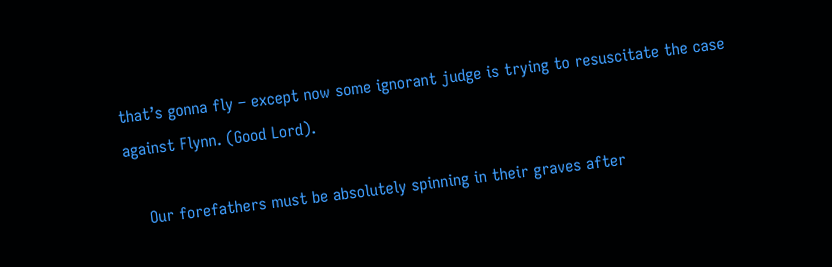that’s gonna fly – except now some ignorant judge is trying to resuscitate the case against Flynn. (Good Lord).

    Our forefathers must be absolutely spinning in their graves after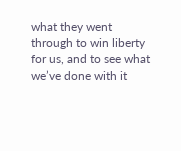what they went through to win liberty for us, and to see what we’ve done with it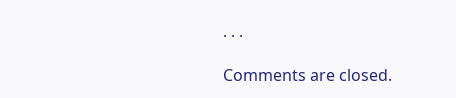. . .

Comments are closed.